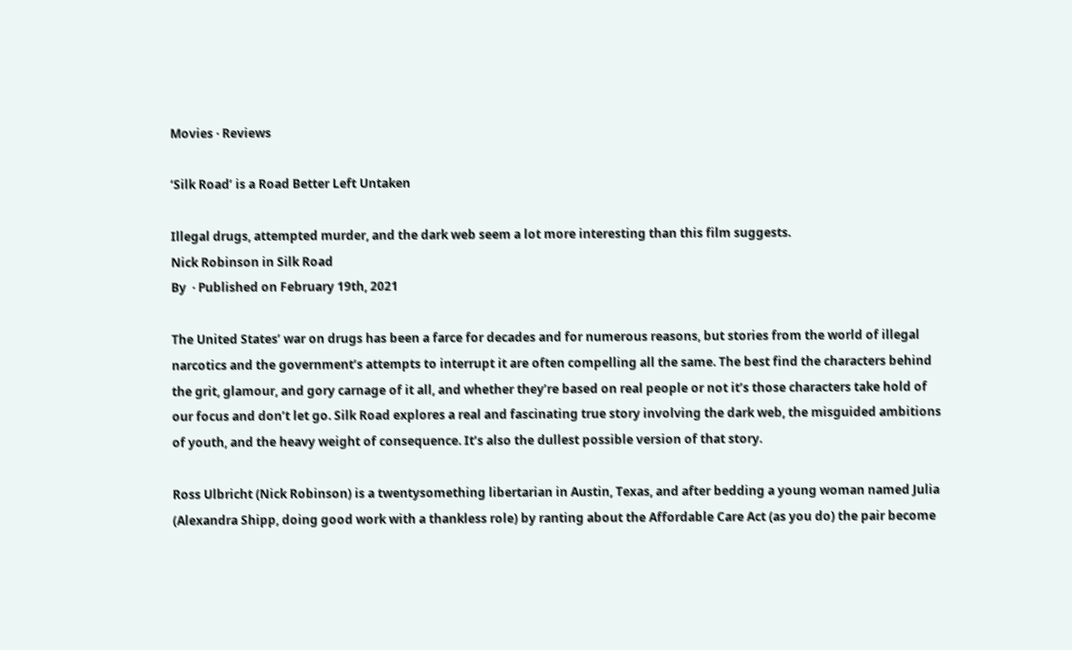Movies · Reviews

‘Silk Road’ is a Road Better Left Untaken

Illegal drugs, attempted murder, and the dark web seem a lot more interesting than this film suggests.
Nick Robinson in Silk Road
By  · Published on February 19th, 2021

The United States’ war on drugs has been a farce for decades and for numerous reasons, but stories from the world of illegal narcotics and the government’s attempts to interrupt it are often compelling all the same. The best find the characters behind the grit, glamour, and gory carnage of it all, and whether they’re based on real people or not it’s those characters take hold of our focus and don’t let go. Silk Road explores a real and fascinating true story involving the dark web, the misguided ambitions of youth, and the heavy weight of consequence. It’s also the dullest possible version of that story.

Ross Ulbricht (Nick Robinson) is a twentysomething libertarian in Austin, Texas, and after bedding a young woman named Julia (Alexandra Shipp, doing good work with a thankless role) by ranting about the Affordable Care Act (as you do) the pair become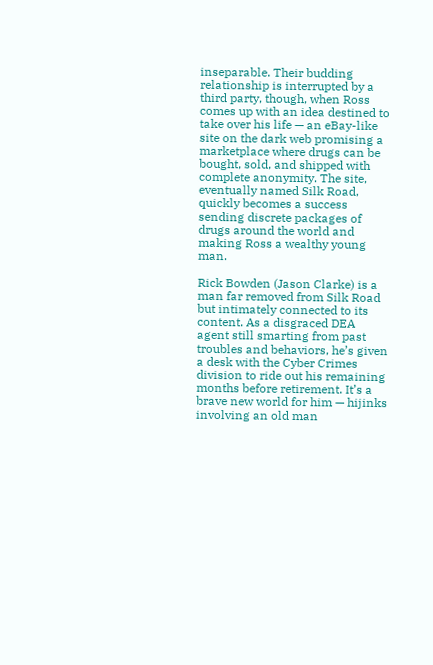inseparable. Their budding relationship is interrupted by a third party, though, when Ross comes up with an idea destined to take over his life — an eBay-like site on the dark web promising a marketplace where drugs can be bought, sold, and shipped with complete anonymity. The site, eventually named Silk Road, quickly becomes a success sending discrete packages of drugs around the world and making Ross a wealthy young man.

Rick Bowden (Jason Clarke) is a man far removed from Silk Road but intimately connected to its content. As a disgraced DEA agent still smarting from past troubles and behaviors, he’s given a desk with the Cyber Crimes division to ride out his remaining months before retirement. It’s a brave new world for him — hijinks involving an old man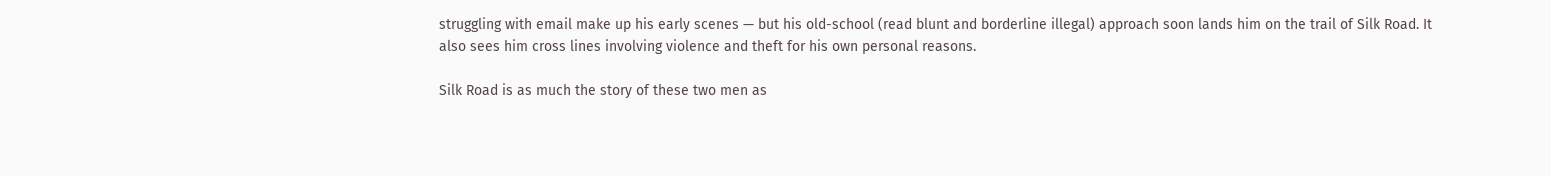struggling with email make up his early scenes — but his old-school (read blunt and borderline illegal) approach soon lands him on the trail of Silk Road. It also sees him cross lines involving violence and theft for his own personal reasons.

Silk Road is as much the story of these two men as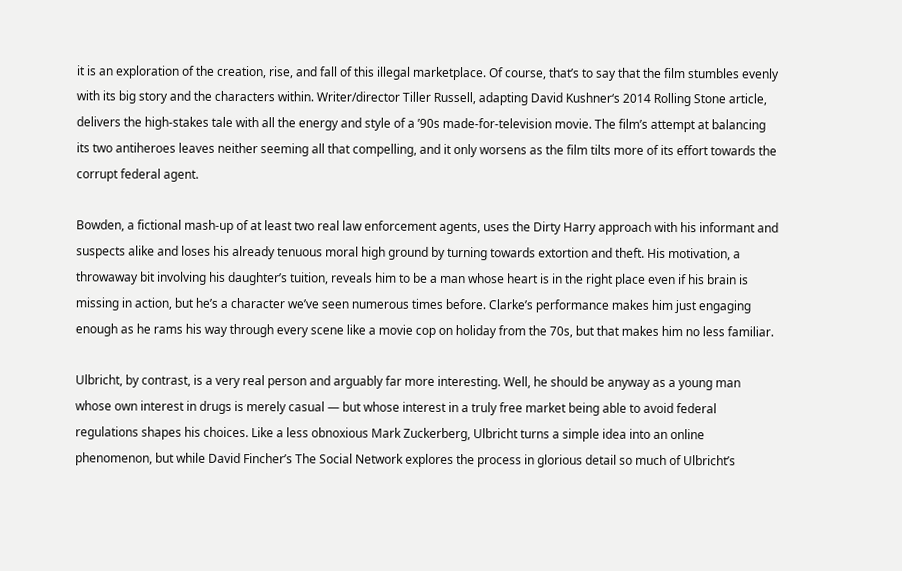it is an exploration of the creation, rise, and fall of this illegal marketplace. Of course, that’s to say that the film stumbles evenly with its big story and the characters within. Writer/director Tiller Russell, adapting David Kushner‘s 2014 Rolling Stone article, delivers the high-stakes tale with all the energy and style of a ’90s made-for-television movie. The film’s attempt at balancing its two antiheroes leaves neither seeming all that compelling, and it only worsens as the film tilts more of its effort towards the corrupt federal agent.

Bowden, a fictional mash-up of at least two real law enforcement agents, uses the Dirty Harry approach with his informant and suspects alike and loses his already tenuous moral high ground by turning towards extortion and theft. His motivation, a throwaway bit involving his daughter’s tuition, reveals him to be a man whose heart is in the right place even if his brain is missing in action, but he’s a character we’ve seen numerous times before. Clarke’s performance makes him just engaging enough as he rams his way through every scene like a movie cop on holiday from the 70s, but that makes him no less familiar.

Ulbricht, by contrast, is a very real person and arguably far more interesting. Well, he should be anyway as a young man whose own interest in drugs is merely casual — but whose interest in a truly free market being able to avoid federal regulations shapes his choices. Like a less obnoxious Mark Zuckerberg, Ulbricht turns a simple idea into an online phenomenon, but while David Fincher’s The Social Network explores the process in glorious detail so much of Ulbricht’s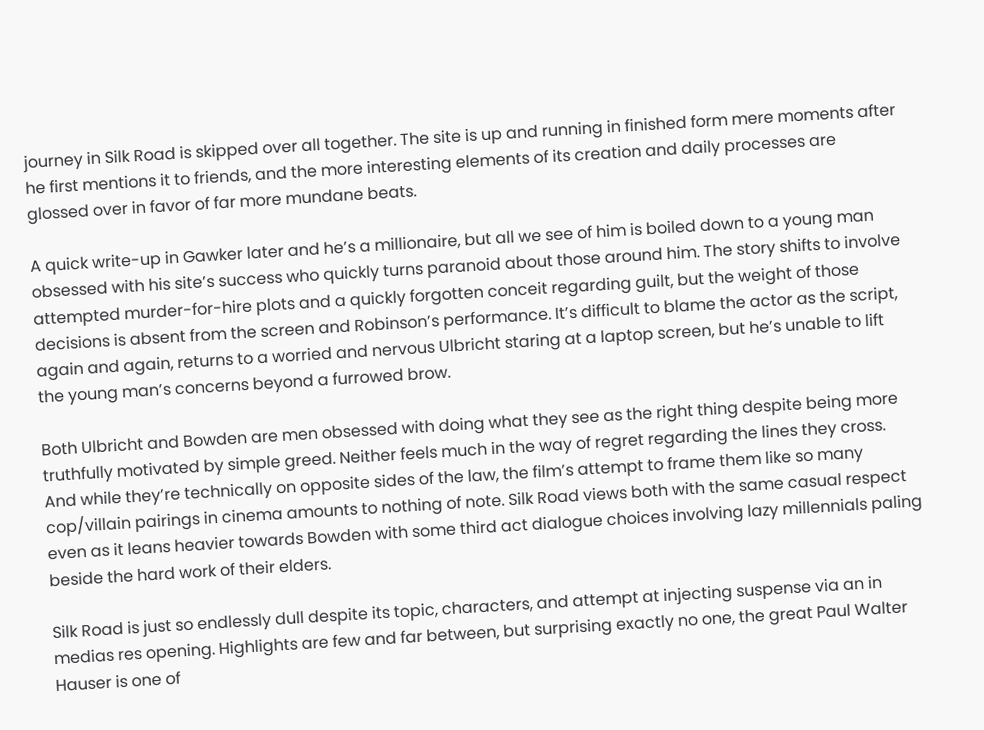journey in Silk Road is skipped over all together. The site is up and running in finished form mere moments after he first mentions it to friends, and the more interesting elements of its creation and daily processes are glossed over in favor of far more mundane beats.

A quick write-up in Gawker later and he’s a millionaire, but all we see of him is boiled down to a young man obsessed with his site’s success who quickly turns paranoid about those around him. The story shifts to involve attempted murder-for-hire plots and a quickly forgotten conceit regarding guilt, but the weight of those decisions is absent from the screen and Robinson’s performance. It’s difficult to blame the actor as the script, again and again, returns to a worried and nervous Ulbricht staring at a laptop screen, but he’s unable to lift the young man’s concerns beyond a furrowed brow.

Both Ulbricht and Bowden are men obsessed with doing what they see as the right thing despite being more truthfully motivated by simple greed. Neither feels much in the way of regret regarding the lines they cross. And while they’re technically on opposite sides of the law, the film’s attempt to frame them like so many cop/villain pairings in cinema amounts to nothing of note. Silk Road views both with the same casual respect even as it leans heavier towards Bowden with some third act dialogue choices involving lazy millennials paling beside the hard work of their elders.

Silk Road is just so endlessly dull despite its topic, characters, and attempt at injecting suspense via an in medias res opening. Highlights are few and far between, but surprising exactly no one, the great Paul Walter Hauser is one of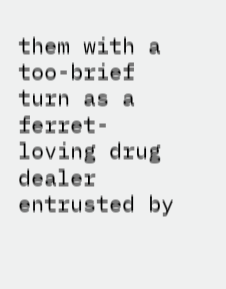them with a too-brief turn as a ferret-loving drug dealer entrusted by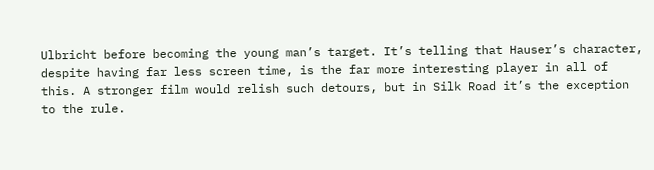Ulbricht before becoming the young man’s target. It’s telling that Hauser’s character, despite having far less screen time, is the far more interesting player in all of this. A stronger film would relish such detours, but in Silk Road it’s the exception to the rule.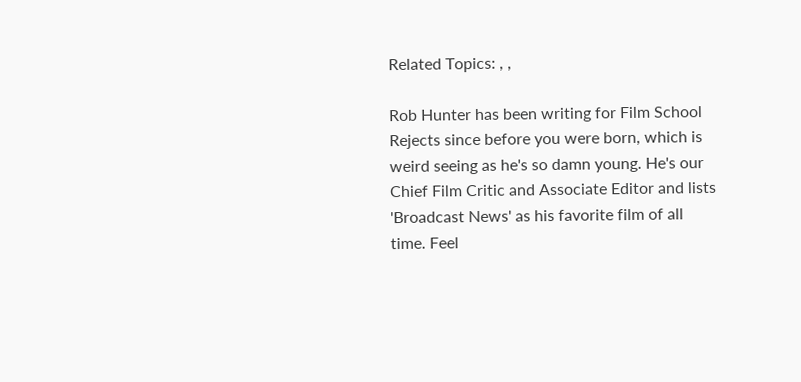Related Topics: , ,

Rob Hunter has been writing for Film School Rejects since before you were born, which is weird seeing as he's so damn young. He's our Chief Film Critic and Associate Editor and lists 'Broadcast News' as his favorite film of all time. Feel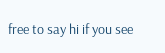free to say hi if you see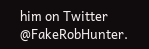him on Twitter @FakeRobHunter.